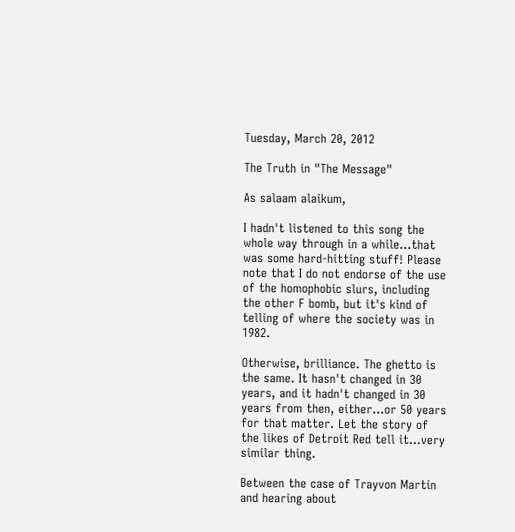Tuesday, March 20, 2012

The Truth in "The Message"

As salaam alaikum,

I hadn't listened to this song the whole way through in a while...that was some hard-hitting stuff! Please note that I do not endorse of the use of the homophobic slurs, including the other F bomb, but it's kind of telling of where the society was in 1982.

Otherwise, brilliance. The ghetto is the same. It hasn't changed in 30 years, and it hadn't changed in 30 years from then, either...or 50 years for that matter. Let the story of the likes of Detroit Red tell it...very similar thing.

Between the case of Trayvon Martin and hearing about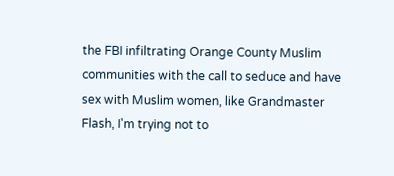the FBI infiltrating Orange County Muslim communities with the call to seduce and have sex with Muslim women, like Grandmaster Flash, I'm trying not to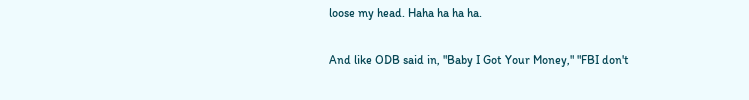loose my head. Haha ha ha ha.

And like ODB said in, "Baby I Got Your Money," "FBI don't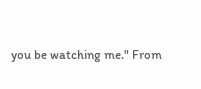you be watching me." From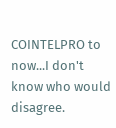COINTELPRO to now...I don't know who would disagree.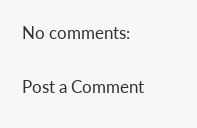No comments:

Post a Comment